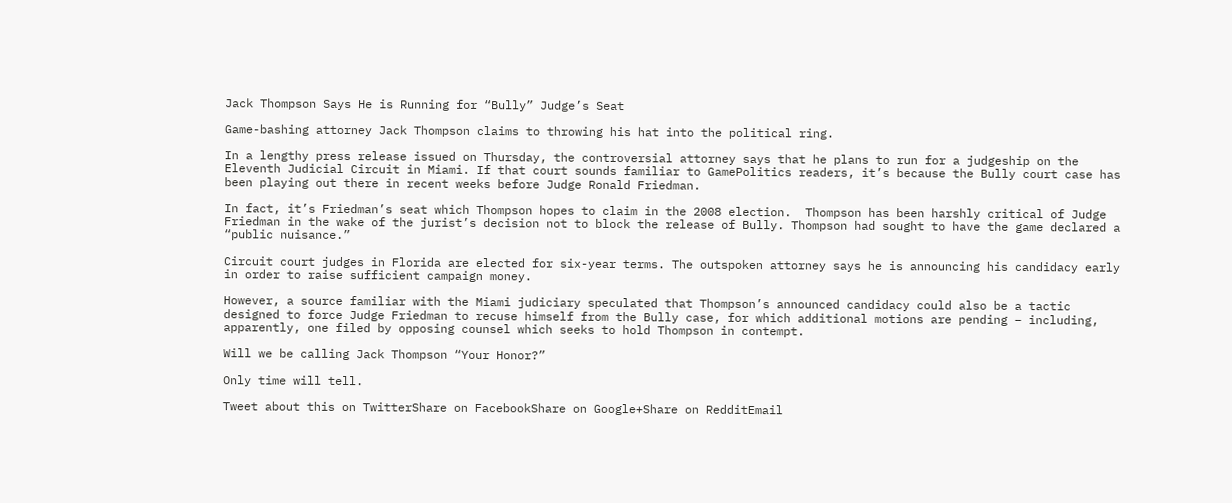Jack Thompson Says He is Running for “Bully” Judge’s Seat

Game-bashing attorney Jack Thompson claims to throwing his hat into the political ring.

In a lengthy press release issued on Thursday, the controversial attorney says that he plans to run for a judgeship on the Eleventh Judicial Circuit in Miami. If that court sounds familiar to GamePolitics readers, it’s because the Bully court case has been playing out there in recent weeks before Judge Ronald Friedman.

In fact, it’s Friedman’s seat which Thompson hopes to claim in the 2008 election.  Thompson has been harshly critical of Judge Friedman in the wake of the jurist’s decision not to block the release of Bully. Thompson had sought to have the game declared a “public nuisance.”

Circuit court judges in Florida are elected for six-year terms. The outspoken attorney says he is announcing his candidacy early in order to raise sufficient campaign money.

However, a source familiar with the Miami judiciary speculated that Thompson’s announced candidacy could also be a tactic designed to force Judge Friedman to recuse himself from the Bully case, for which additional motions are pending – including, apparently, one filed by opposing counsel which seeks to hold Thompson in contempt.

Will we be calling Jack Thompson “Your Honor?”

Only time will tell.

Tweet about this on TwitterShare on FacebookShare on Google+Share on RedditEmail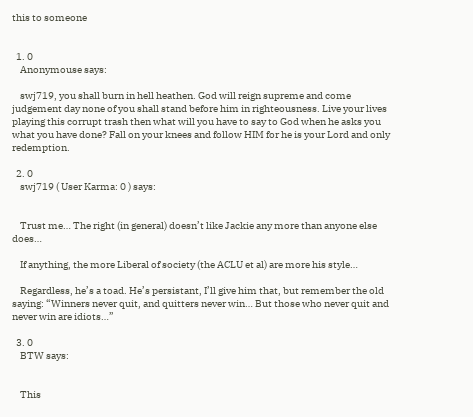this to someone


  1. 0
    Anonymouse says:

    swj719, you shall burn in hell heathen. God will reign supreme and come judgement day none of you shall stand before him in righteousness. Live your lives playing this corrupt trash then what will you have to say to God when he asks you what you have done? Fall on your knees and follow HIM for he is your Lord and only redemption.

  2. 0
    swj719 ( User Karma: 0 ) says:


    Trust me… The right (in general) doesn’t like Jackie any more than anyone else does…

    If anything, the more Liberal of society (the ACLU et al) are more his style…

    Regardless, he’s a toad. He’s persistant, I’ll give him that, but remember the old saying: “Winners never quit, and quitters never win… But those who never quit and never win are idiots…”

  3. 0
    BTW says:


    This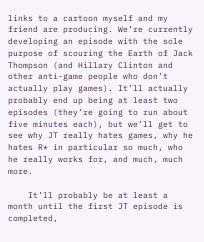links to a cartoon myself and my friend are producing. We’re currently developing an episode with the sole purpose of scouring the Earth of Jack Thompson (and Hillary Clinton and other anti-game people who don’t actually play games). It’ll actually probably end up being at least two episodes (they’re going to run about five minutes each), but we’ll get to see why JT really hates games, why he hates R* in particular so much, who he really works for, and much, much more.

    It’ll probably be at least a month until the first JT episode is completed,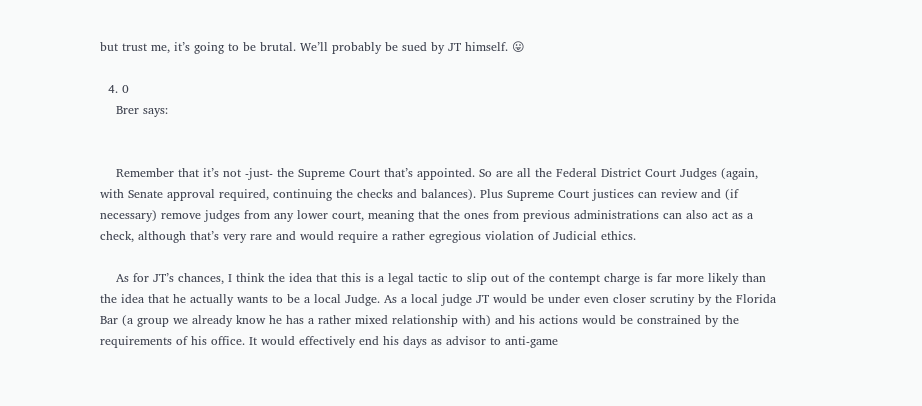but trust me, it’s going to be brutal. We’ll probably be sued by JT himself. 😛

  4. 0
    Brer says:


    Remember that it’s not -just- the Supreme Court that’s appointed. So are all the Federal District Court Judges (again, with Senate approval required, continuing the checks and balances). Plus Supreme Court justices can review and (if necessary) remove judges from any lower court, meaning that the ones from previous administrations can also act as a check, although that’s very rare and would require a rather egregious violation of Judicial ethics.

    As for JT’s chances, I think the idea that this is a legal tactic to slip out of the contempt charge is far more likely than the idea that he actually wants to be a local Judge. As a local judge JT would be under even closer scrutiny by the Florida Bar (a group we already know he has a rather mixed relationship with) and his actions would be constrained by the requirements of his office. It would effectively end his days as advisor to anti-game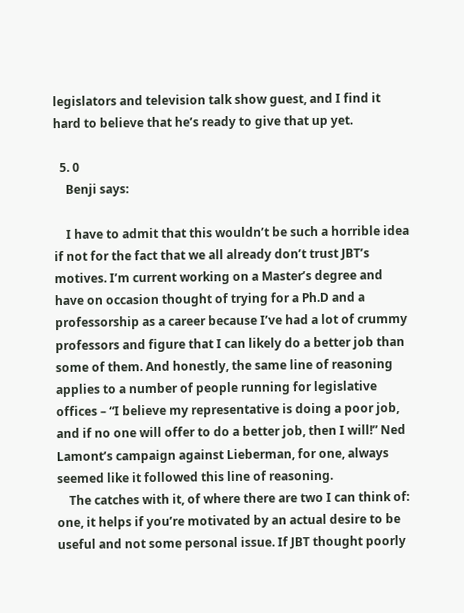legislators and television talk show guest, and I find it hard to believe that he’s ready to give that up yet.

  5. 0
    Benji says:

    I have to admit that this wouldn’t be such a horrible idea if not for the fact that we all already don’t trust JBT’s motives. I’m current working on a Master’s degree and have on occasion thought of trying for a Ph.D and a professorship as a career because I’ve had a lot of crummy professors and figure that I can likely do a better job than some of them. And honestly, the same line of reasoning applies to a number of people running for legislative offices – “I believe my representative is doing a poor job, and if no one will offer to do a better job, then I will!” Ned Lamont’s campaign against Lieberman, for one, always seemed like it followed this line of reasoning.
    The catches with it, of where there are two I can think of: one, it helps if you’re motivated by an actual desire to be useful and not some personal issue. If JBT thought poorly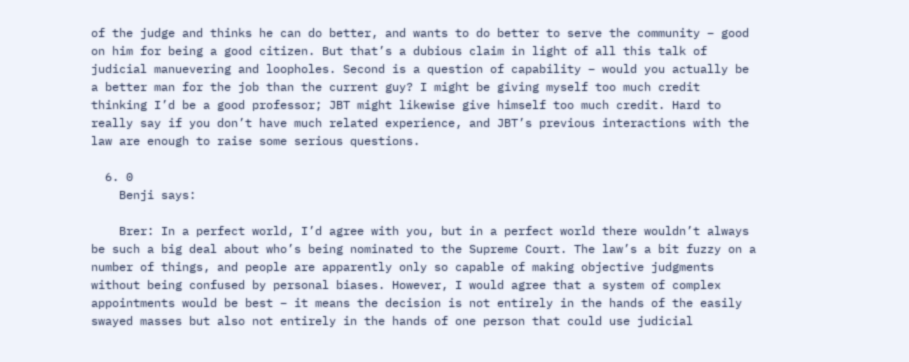of the judge and thinks he can do better, and wants to do better to serve the community – good on him for being a good citizen. But that’s a dubious claim in light of all this talk of judicial manuevering and loopholes. Second is a question of capability – would you actually be a better man for the job than the current guy? I might be giving myself too much credit thinking I’d be a good professor; JBT might likewise give himself too much credit. Hard to really say if you don’t have much related experience, and JBT’s previous interactions with the law are enough to raise some serious questions.

  6. 0
    Benji says:

    Brer: In a perfect world, I’d agree with you, but in a perfect world there wouldn’t always be such a big deal about who’s being nominated to the Supreme Court. The law’s a bit fuzzy on a number of things, and people are apparently only so capable of making objective judgments without being confused by personal biases. However, I would agree that a system of complex appointments would be best – it means the decision is not entirely in the hands of the easily swayed masses but also not entirely in the hands of one person that could use judicial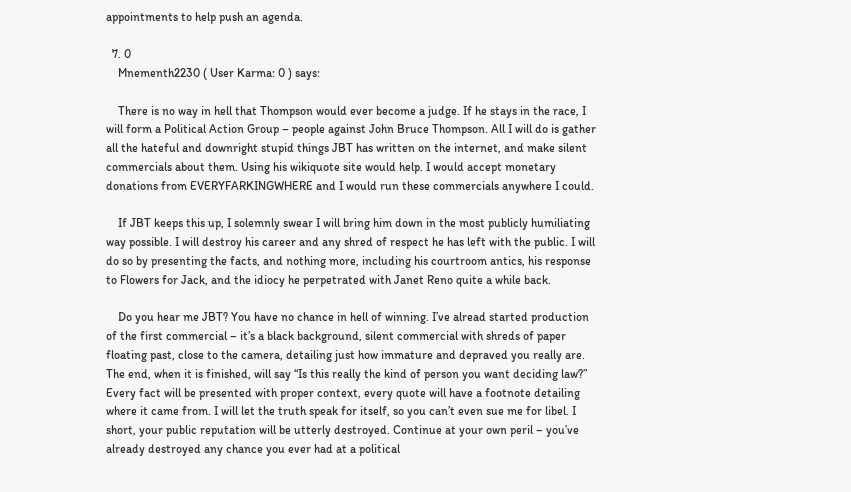appointments to help push an agenda.

  7. 0
    Mnementh2230 ( User Karma: 0 ) says:

    There is no way in hell that Thompson would ever become a judge. If he stays in the race, I will form a Political Action Group – people against John Bruce Thompson. All I will do is gather all the hateful and downright stupid things JBT has written on the internet, and make silent commercials about them. Using his wikiquote site would help. I would accept monetary donations from EVERYFARKINGWHERE and I would run these commercials anywhere I could.

    If JBT keeps this up, I solemnly swear I will bring him down in the most publicly humiliating way possible. I will destroy his career and any shred of respect he has left with the public. I will do so by presenting the facts, and nothing more, including his courtroom antics, his response to Flowers for Jack, and the idiocy he perpetrated with Janet Reno quite a while back.

    Do you hear me JBT? You have no chance in hell of winning. I’ve alread started production of the first commercial – it’s a black background, silent commercial with shreds of paper floating past, close to the camera, detailing just how immature and depraved you really are. The end, when it is finished, will say “Is this really the kind of person you want deciding law?” Every fact will be presented with proper context, every quote will have a footnote detailing where it came from. I will let the truth speak for itself, so you can’t even sue me for libel. I short, your public reputation will be utterly destroyed. Continue at your own peril – you’ve already destroyed any chance you ever had at a political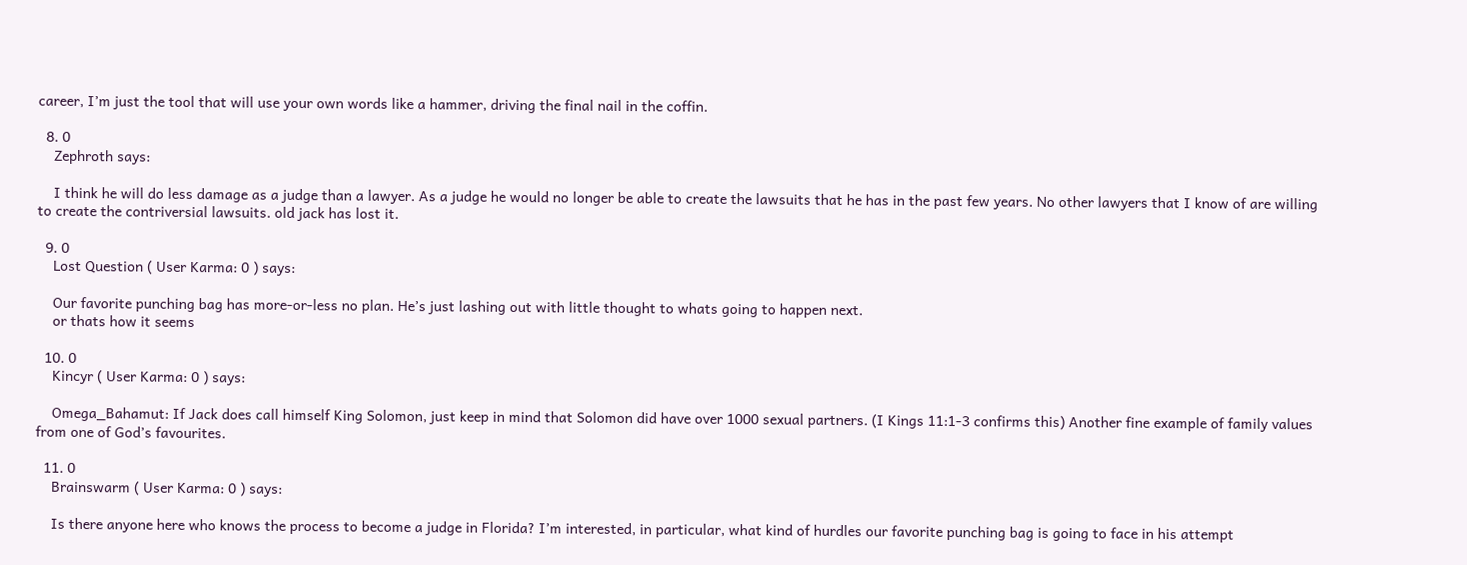career, I’m just the tool that will use your own words like a hammer, driving the final nail in the coffin.

  8. 0
    Zephroth says:

    I think he will do less damage as a judge than a lawyer. As a judge he would no longer be able to create the lawsuits that he has in the past few years. No other lawyers that I know of are willing to create the contriversial lawsuits. old jack has lost it.

  9. 0
    Lost Question ( User Karma: 0 ) says:

    Our favorite punching bag has more-or-less no plan. He’s just lashing out with little thought to whats going to happen next.
    or thats how it seems

  10. 0
    Kincyr ( User Karma: 0 ) says:

    Omega_Bahamut: If Jack does call himself King Solomon, just keep in mind that Solomon did have over 1000 sexual partners. (I Kings 11:1-3 confirms this) Another fine example of family values from one of God’s favourites.

  11. 0
    Brainswarm ( User Karma: 0 ) says:

    Is there anyone here who knows the process to become a judge in Florida? I’m interested, in particular, what kind of hurdles our favorite punching bag is going to face in his attempt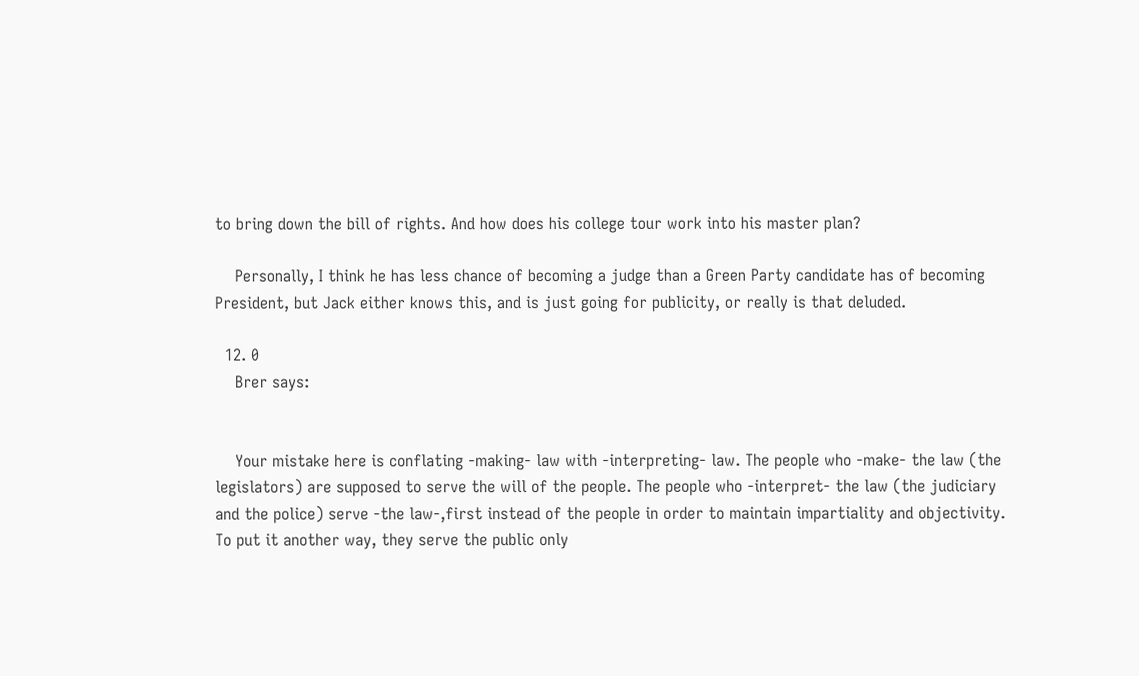to bring down the bill of rights. And how does his college tour work into his master plan?

    Personally, I think he has less chance of becoming a judge than a Green Party candidate has of becoming President, but Jack either knows this, and is just going for publicity, or really is that deluded.

  12. 0
    Brer says:


    Your mistake here is conflating -making- law with -interpreting- law. The people who -make- the law (the legislators) are supposed to serve the will of the people. The people who -interpret- the law (the judiciary and the police) serve -the law-,first instead of the people in order to maintain impartiality and objectivity. To put it another way, they serve the public only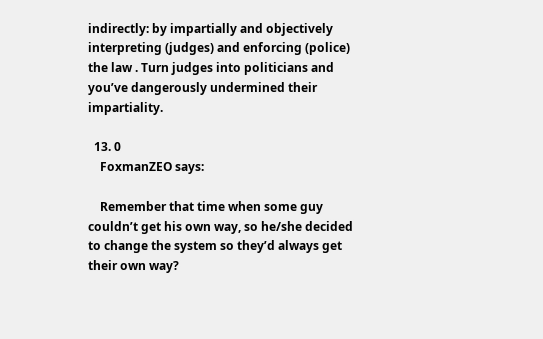indirectly: by impartially and objectively interpreting (judges) and enforcing (police) the law . Turn judges into politicians and you’ve dangerously undermined their impartiality.

  13. 0
    FoxmanZEO says:

    Remember that time when some guy couldn’t get his own way, so he/she decided to change the system so they’d always get their own way?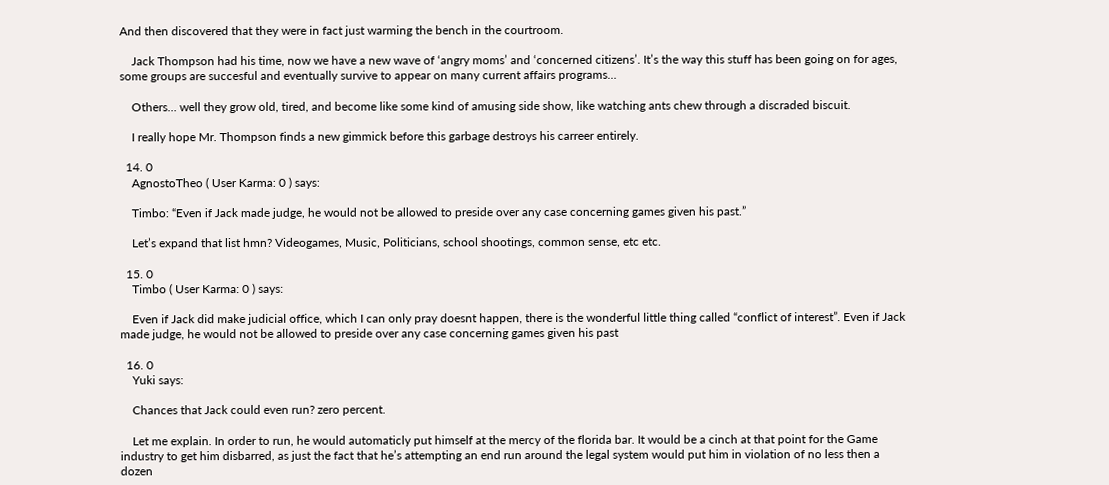And then discovered that they were in fact just warming the bench in the courtroom.

    Jack Thompson had his time, now we have a new wave of ‘angry moms’ and ‘concerned citizens’. It’s the way this stuff has been going on for ages, some groups are succesful and eventually survive to appear on many current affairs programs…

    Others… well they grow old, tired, and become like some kind of amusing side show, like watching ants chew through a discraded biscuit.

    I really hope Mr. Thompson finds a new gimmick before this garbage destroys his carreer entirely.

  14. 0
    AgnostoTheo ( User Karma: 0 ) says:

    Timbo: “Even if Jack made judge, he would not be allowed to preside over any case concerning games given his past.”

    Let’s expand that list hmn? Videogames, Music, Politicians, school shootings, common sense, etc etc.

  15. 0
    Timbo ( User Karma: 0 ) says:

    Even if Jack did make judicial office, which I can only pray doesnt happen, there is the wonderful little thing called “conflict of interest”. Even if Jack made judge, he would not be allowed to preside over any case concerning games given his past

  16. 0
    Yuki says:

    Chances that Jack could even run? zero percent.

    Let me explain. In order to run, he would automaticly put himself at the mercy of the florida bar. It would be a cinch at that point for the Game industry to get him disbarred, as just the fact that he’s attempting an end run around the legal system would put him in violation of no less then a dozen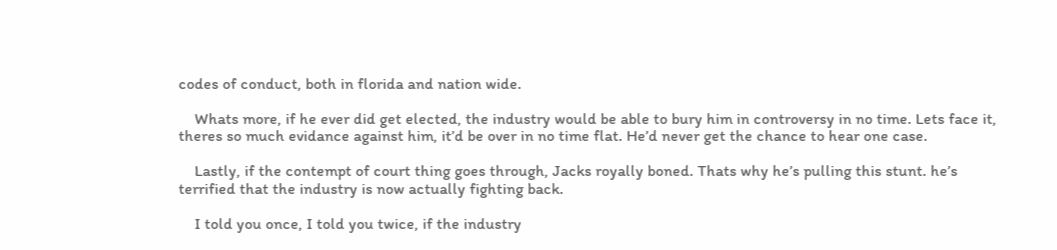codes of conduct, both in florida and nation wide.

    Whats more, if he ever did get elected, the industry would be able to bury him in controversy in no time. Lets face it, theres so much evidance against him, it’d be over in no time flat. He’d never get the chance to hear one case.

    Lastly, if the contempt of court thing goes through, Jacks royally boned. Thats why he’s pulling this stunt. he’s terrified that the industry is now actually fighting back.

    I told you once, I told you twice, if the industry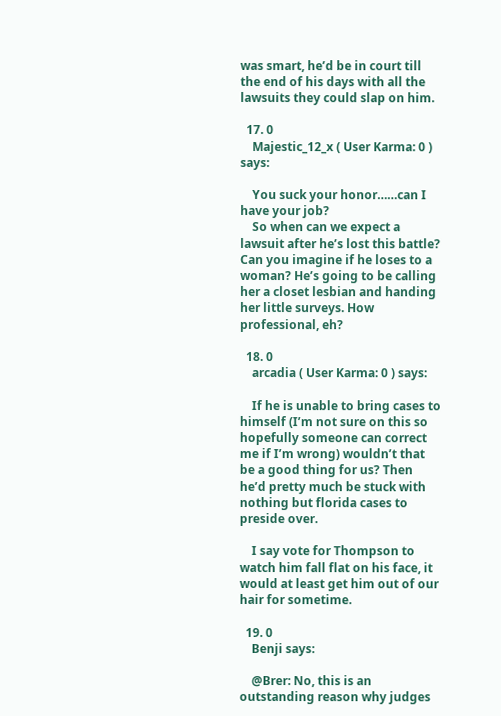was smart, he’d be in court till the end of his days with all the lawsuits they could slap on him.

  17. 0
    Majestic_12_x ( User Karma: 0 ) says:

    You suck your honor……can I have your job?
    So when can we expect a lawsuit after he’s lost this battle? Can you imagine if he loses to a woman? He’s going to be calling her a closet lesbian and handing her little surveys. How professional, eh?

  18. 0
    arcadia ( User Karma: 0 ) says:

    If he is unable to bring cases to himself (I’m not sure on this so hopefully someone can correct me if I’m wrong) wouldn’t that be a good thing for us? Then he’d pretty much be stuck with nothing but florida cases to preside over.

    I say vote for Thompson to watch him fall flat on his face, it would at least get him out of our hair for sometime.

  19. 0
    Benji says:

    @Brer: No, this is an outstanding reason why judges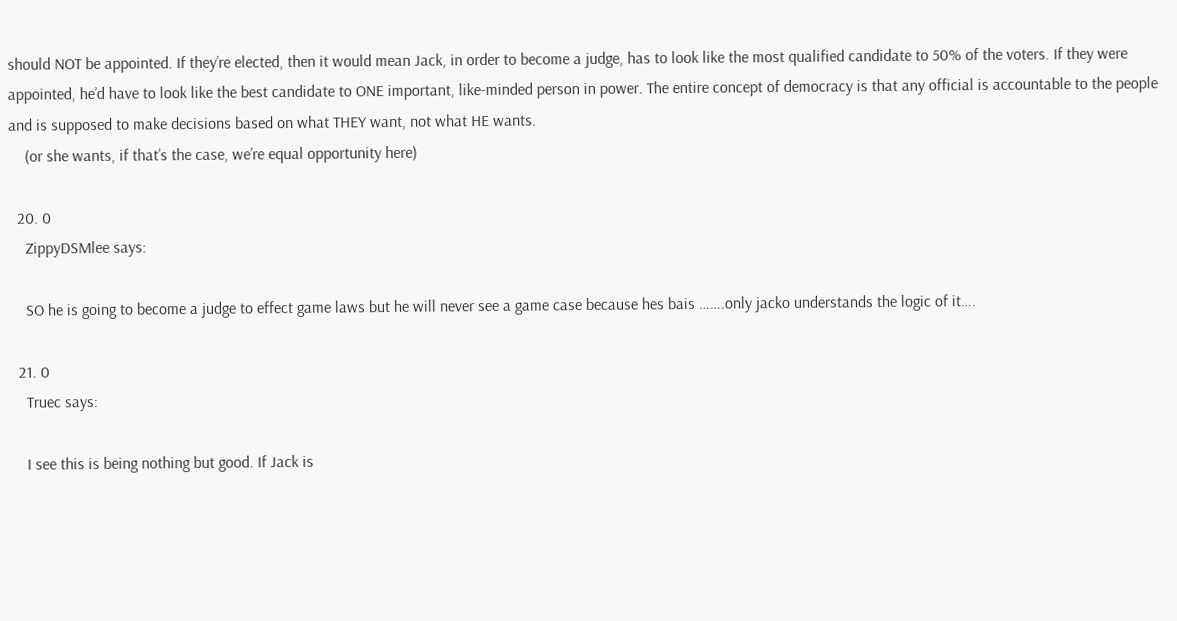should NOT be appointed. If they’re elected, then it would mean Jack, in order to become a judge, has to look like the most qualified candidate to 50% of the voters. If they were appointed, he’d have to look like the best candidate to ONE important, like-minded person in power. The entire concept of democracy is that any official is accountable to the people and is supposed to make decisions based on what THEY want, not what HE wants.
    (or she wants, if that’s the case, we’re equal opportunity here)

  20. 0
    ZippyDSMlee says:

    SO he is going to become a judge to effect game laws but he will never see a game case because hes bais …….only jacko understands the logic of it….

  21. 0
    Truec says:

    I see this is being nothing but good. If Jack is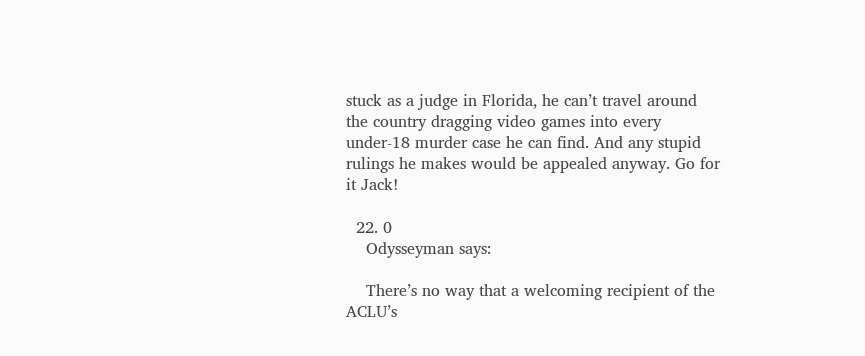stuck as a judge in Florida, he can’t travel around the country dragging video games into every under-18 murder case he can find. And any stupid rulings he makes would be appealed anyway. Go for it Jack!

  22. 0
    Odysseyman says:

    There’s no way that a welcoming recipient of the ACLU’s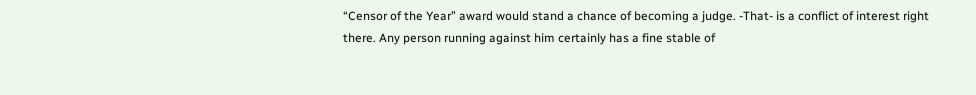“Censor of the Year” award would stand a chance of becoming a judge. -That- is a conflict of interest right there. Any person running against him certainly has a fine stable of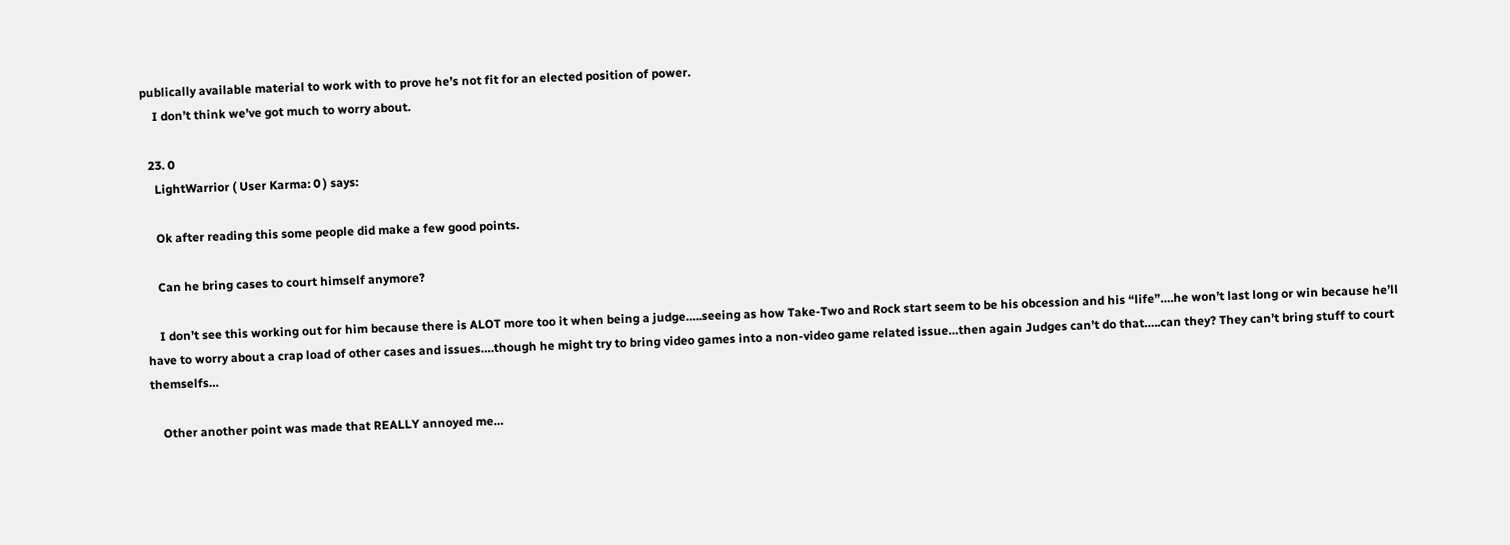publically available material to work with to prove he’s not fit for an elected position of power.
    I don’t think we’ve got much to worry about.

  23. 0
    LightWarrior ( User Karma: 0 ) says:

    Ok after reading this some people did make a few good points.

    Can he bring cases to court himself anymore?

    I don’t see this working out for him because there is ALOT more too it when being a judge…..seeing as how Take-Two and Rock start seem to be his obcession and his “life”….he won’t last long or win because he’ll have to worry about a crap load of other cases and issues….though he might try to bring video games into a non-video game related issue…then again Judges can’t do that…..can they? They can’t bring stuff to court themselfs…

    Other another point was made that REALLY annoyed me…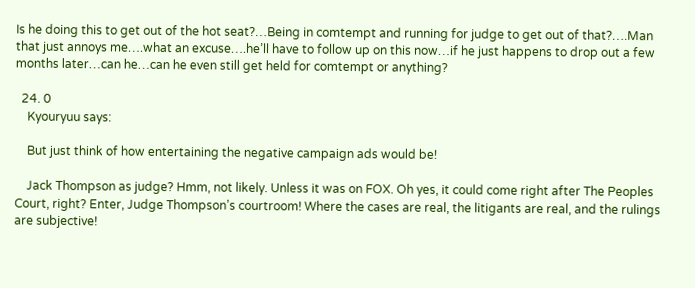Is he doing this to get out of the hot seat?…Being in comtempt and running for judge to get out of that?….Man that just annoys me….what an excuse….he’ll have to follow up on this now…if he just happens to drop out a few months later…can he…can he even still get held for comtempt or anything?

  24. 0
    Kyouryuu says:

    But just think of how entertaining the negative campaign ads would be!

    Jack Thompson as judge? Hmm, not likely. Unless it was on FOX. Oh yes, it could come right after The Peoples Court, right? Enter, Judge Thompson’s courtroom! Where the cases are real, the litigants are real, and the rulings are subjective!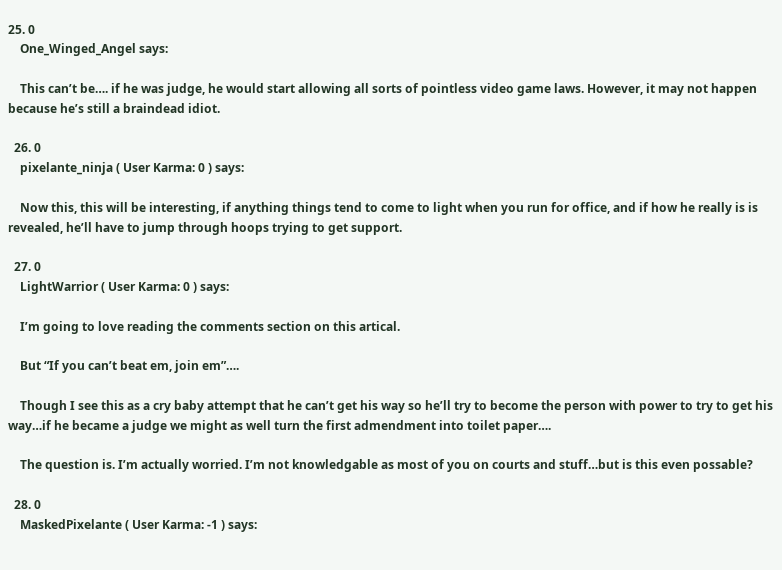25. 0
    One_Winged_Angel says:

    This can’t be…. if he was judge, he would start allowing all sorts of pointless video game laws. However, it may not happen because he’s still a braindead idiot.

  26. 0
    pixelante_ninja ( User Karma: 0 ) says:

    Now this, this will be interesting, if anything things tend to come to light when you run for office, and if how he really is is revealed, he’ll have to jump through hoops trying to get support.

  27. 0
    LightWarrior ( User Karma: 0 ) says:

    I’m going to love reading the comments section on this artical.

    But “If you can’t beat em, join em”….

    Though I see this as a cry baby attempt that he can’t get his way so he’ll try to become the person with power to try to get his way…if he became a judge we might as well turn the first admendment into toilet paper….

    The question is. I’m actually worried. I’m not knowledgable as most of you on courts and stuff…but is this even possable?

  28. 0
    MaskedPixelante ( User Karma: -1 ) says: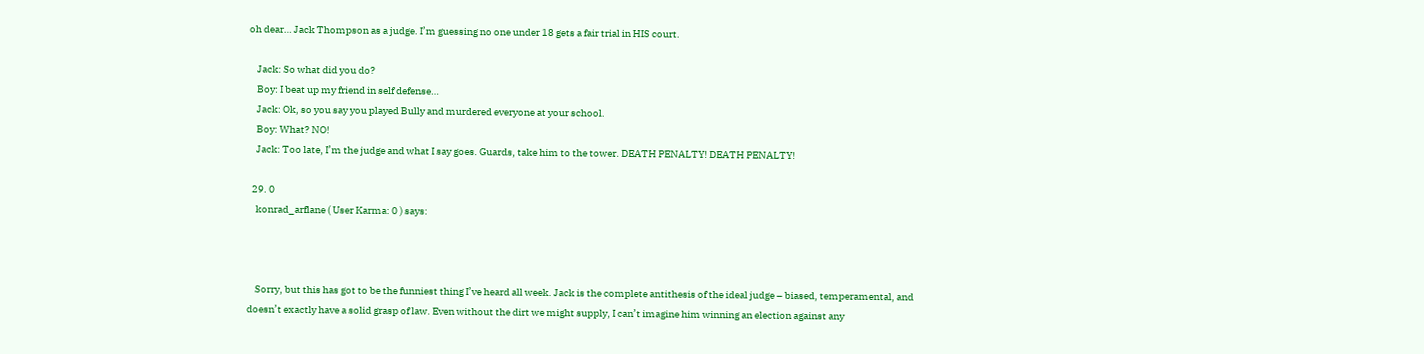oh dear… Jack Thompson as a judge. I’m guessing no one under 18 gets a fair trial in HIS court.

    Jack: So what did you do?
    Boy: I beat up my friend in self defense…
    Jack: Ok, so you say you played Bully and murdered everyone at your school.
    Boy: What? NO!
    Jack: Too late, I’m the judge and what I say goes. Guards, take him to the tower. DEATH PENALTY! DEATH PENALTY!

  29. 0
    konrad_arflane ( User Karma: 0 ) says:



    Sorry, but this has got to be the funniest thing I’ve heard all week. Jack is the complete antithesis of the ideal judge – biased, temperamental, and doesn’t exactly have a solid grasp of law. Even without the dirt we might supply, I can’t imagine him winning an election against any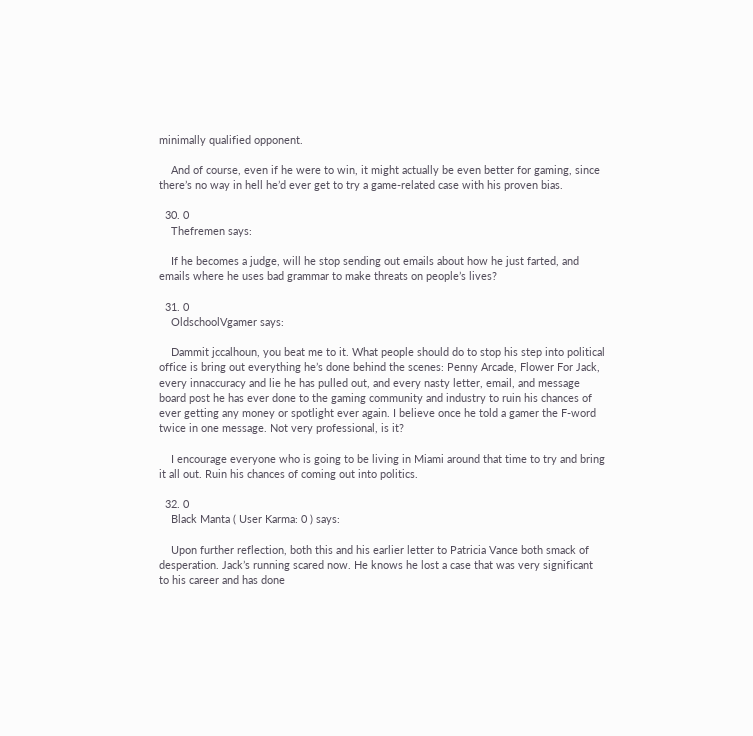minimally qualified opponent.

    And of course, even if he were to win, it might actually be even better for gaming, since there’s no way in hell he’d ever get to try a game-related case with his proven bias.

  30. 0
    Thefremen says:

    If he becomes a judge, will he stop sending out emails about how he just farted, and emails where he uses bad grammar to make threats on people’s lives?

  31. 0
    OldschoolVgamer says:

    Dammit jccalhoun, you beat me to it. What people should do to stop his step into political office is bring out everything he’s done behind the scenes: Penny Arcade, Flower For Jack, every innaccuracy and lie he has pulled out, and every nasty letter, email, and message board post he has ever done to the gaming community and industry to ruin his chances of ever getting any money or spotlight ever again. I believe once he told a gamer the F-word twice in one message. Not very professional, is it?

    I encourage everyone who is going to be living in Miami around that time to try and bring it all out. Ruin his chances of coming out into politics.

  32. 0
    Black Manta ( User Karma: 0 ) says:

    Upon further reflection, both this and his earlier letter to Patricia Vance both smack of desperation. Jack’s running scared now. He knows he lost a case that was very significant to his career and has done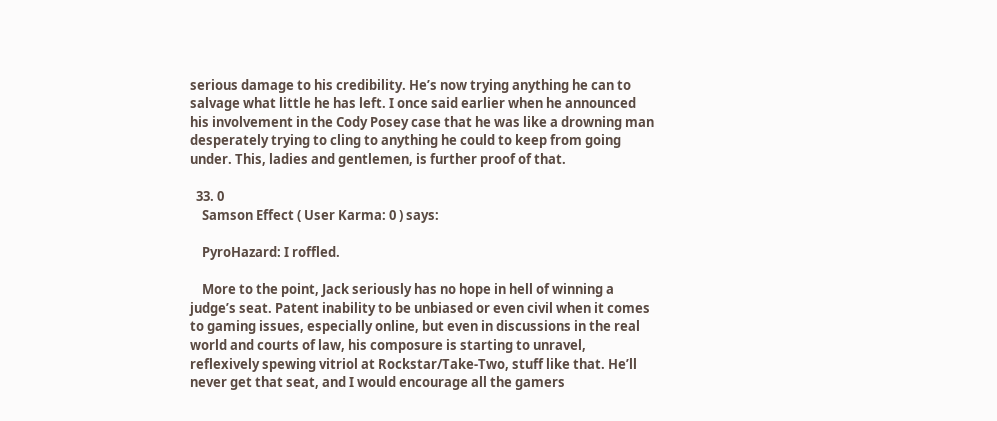serious damage to his credibility. He’s now trying anything he can to salvage what little he has left. I once said earlier when he announced his involvement in the Cody Posey case that he was like a drowning man desperately trying to cling to anything he could to keep from going under. This, ladies and gentlemen, is further proof of that.

  33. 0
    Samson Effect ( User Karma: 0 ) says:

    PyroHazard: I roffled.

    More to the point, Jack seriously has no hope in hell of winning a judge’s seat. Patent inability to be unbiased or even civil when it comes to gaming issues, especially online, but even in discussions in the real world and courts of law, his composure is starting to unravel, reflexively spewing vitriol at Rockstar/Take-Two, stuff like that. He’ll never get that seat, and I would encourage all the gamers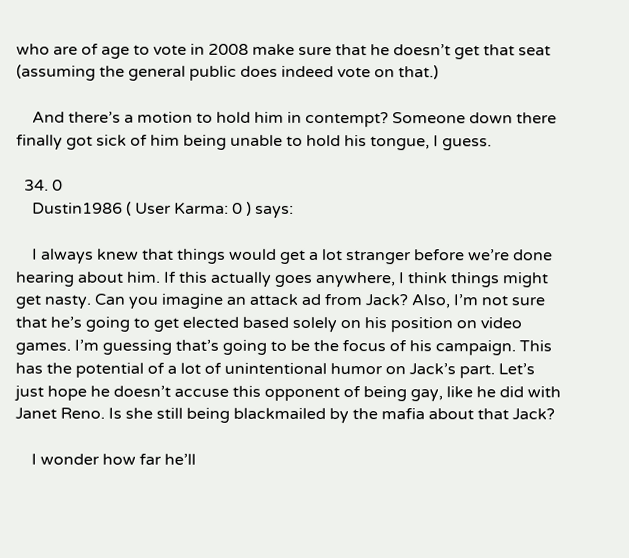who are of age to vote in 2008 make sure that he doesn’t get that seat (assuming the general public does indeed vote on that.)

    And there’s a motion to hold him in contempt? Someone down there finally got sick of him being unable to hold his tongue, I guess.

  34. 0
    Dustin1986 ( User Karma: 0 ) says:

    I always knew that things would get a lot stranger before we’re done hearing about him. If this actually goes anywhere, I think things might get nasty. Can you imagine an attack ad from Jack? Also, I’m not sure that he’s going to get elected based solely on his position on video games. I’m guessing that’s going to be the focus of his campaign. This has the potential of a lot of unintentional humor on Jack’s part. Let’s just hope he doesn’t accuse this opponent of being gay, like he did with Janet Reno. Is she still being blackmailed by the mafia about that Jack?

    I wonder how far he’ll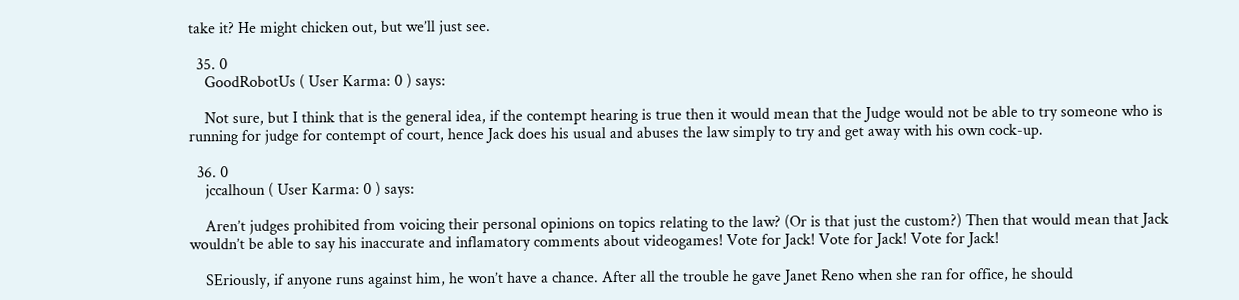take it? He might chicken out, but we’ll just see.

  35. 0
    GoodRobotUs ( User Karma: 0 ) says:

    Not sure, but I think that is the general idea, if the contempt hearing is true then it would mean that the Judge would not be able to try someone who is running for judge for contempt of court, hence Jack does his usual and abuses the law simply to try and get away with his own cock-up.

  36. 0
    jccalhoun ( User Karma: 0 ) says:

    Aren’t judges prohibited from voicing their personal opinions on topics relating to the law? (Or is that just the custom?) Then that would mean that Jack wouldn’t be able to say his inaccurate and inflamatory comments about videogames! Vote for Jack! Vote for Jack! Vote for Jack!

    SEriously, if anyone runs against him, he won’t have a chance. After all the trouble he gave Janet Reno when she ran for office, he should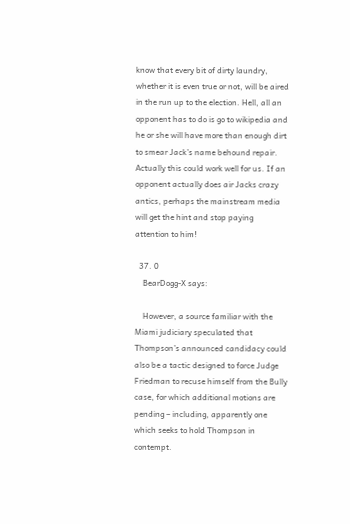know that every bit of dirty laundry, whether it is even true or not, will be aired in the run up to the election. Hell, all an opponent has to do is go to wikipedia and he or she will have more than enough dirt to smear Jack’s name behound repair. Actually this could work well for us. If an opponent actually does air Jacks crazy antics, perhaps the mainstream media will get the hint and stop paying attention to him!

  37. 0
    BearDogg-X says:

    However, a source familiar with the Miami judiciary speculated that Thompson’s announced candidacy could also be a tactic designed to force Judge Friedman to recuse himself from the Bully case, for which additional motions are pending – including, apparently one which seeks to hold Thompson in contempt.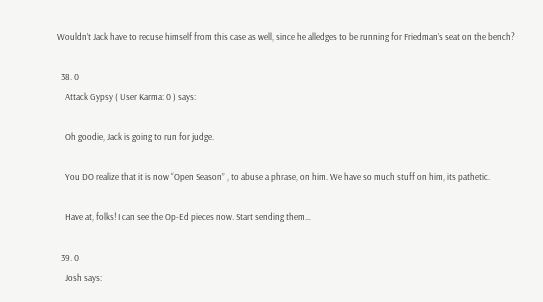Wouldn’t Jack have to recuse himself from this case as well, since he alledges to be running for Friedman’s seat on the bench?

  38. 0
    Attack Gypsy ( User Karma: 0 ) says:

    Oh goodie, Jack is going to run for judge.

    You DO realize that it is now “Open Season” , to abuse a phrase, on him. We have so much stuff on him, its pathetic.

    Have at, folks! I can see the Op-Ed pieces now. Start sending them…

  39. 0
    Josh says: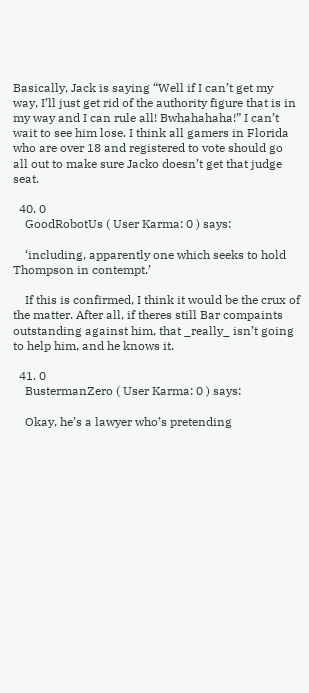Basically, Jack is saying “Well if I can’t get my way, I’ll just get rid of the authority figure that is in my way and I can rule all! Bwhahahaha!” I can’t wait to see him lose. I think all gamers in Florida who are over 18 and registered to vote should go all out to make sure Jacko doesn’t get that judge seat.

  40. 0
    GoodRobotUs ( User Karma: 0 ) says:

    ‘including, apparently one which seeks to hold Thompson in contempt.’

    If this is confirmed, I think it would be the crux of the matter. After all, if theres still Bar compaints outstanding against him, that _really_ isn’t going to help him, and he knows it.

  41. 0
    BustermanZero ( User Karma: 0 ) says:

    Okay, he’s a lawyer who’s pretending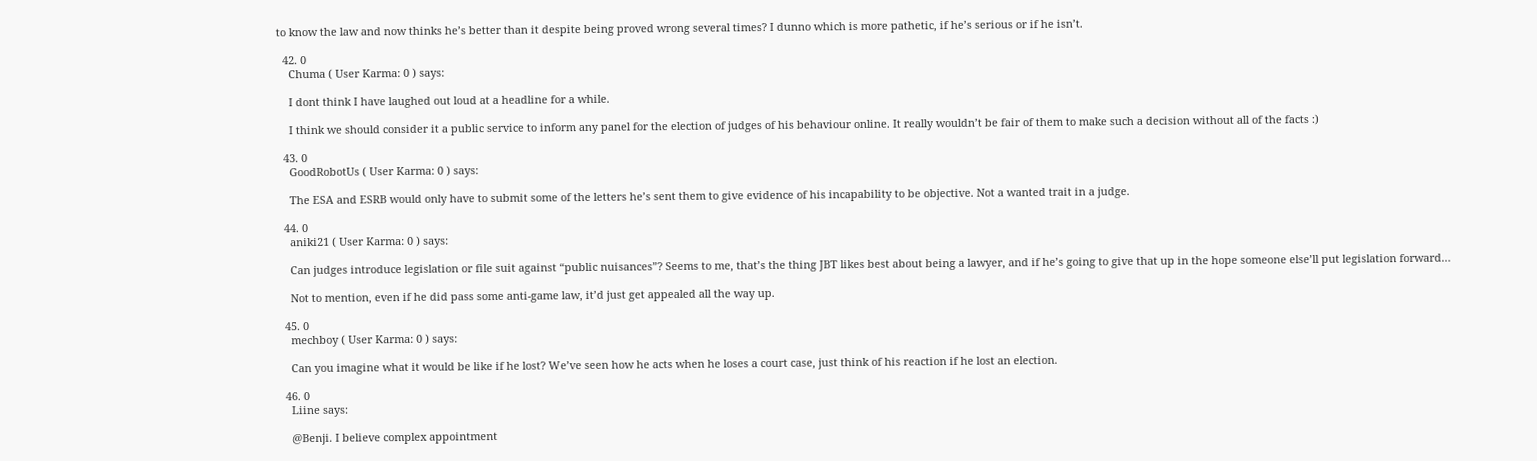to know the law and now thinks he’s better than it despite being proved wrong several times? I dunno which is more pathetic, if he’s serious or if he isn’t.

  42. 0
    Chuma ( User Karma: 0 ) says:

    I dont think I have laughed out loud at a headline for a while.

    I think we should consider it a public service to inform any panel for the election of judges of his behaviour online. It really wouldn’t be fair of them to make such a decision without all of the facts :)

  43. 0
    GoodRobotUs ( User Karma: 0 ) says:

    The ESA and ESRB would only have to submit some of the letters he’s sent them to give evidence of his incapability to be objective. Not a wanted trait in a judge.

  44. 0
    aniki21 ( User Karma: 0 ) says:

    Can judges introduce legislation or file suit against “public nuisances”? Seems to me, that’s the thing JBT likes best about being a lawyer, and if he’s going to give that up in the hope someone else’ll put legislation forward…

    Not to mention, even if he did pass some anti-game law, it’d just get appealed all the way up.

  45. 0
    mechboy ( User Karma: 0 ) says:

    Can you imagine what it would be like if he lost? We’ve seen how he acts when he loses a court case, just think of his reaction if he lost an election.

  46. 0
    Liine says:

    @Benji. I believe complex appointment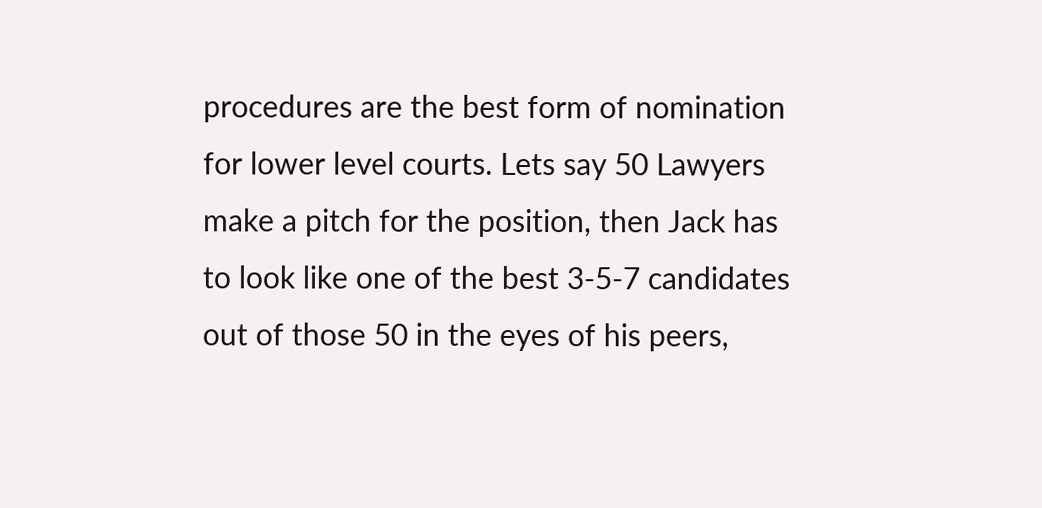procedures are the best form of nomination for lower level courts. Lets say 50 Lawyers make a pitch for the position, then Jack has to look like one of the best 3-5-7 candidates out of those 50 in the eyes of his peers,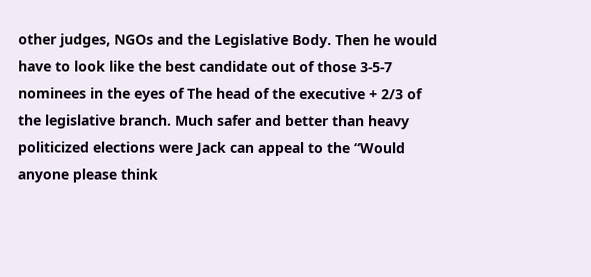other judges, NGOs and the Legislative Body. Then he would have to look like the best candidate out of those 3-5-7 nominees in the eyes of The head of the executive + 2/3 of the legislative branch. Much safer and better than heavy politicized elections were Jack can appeal to the “Would anyone please think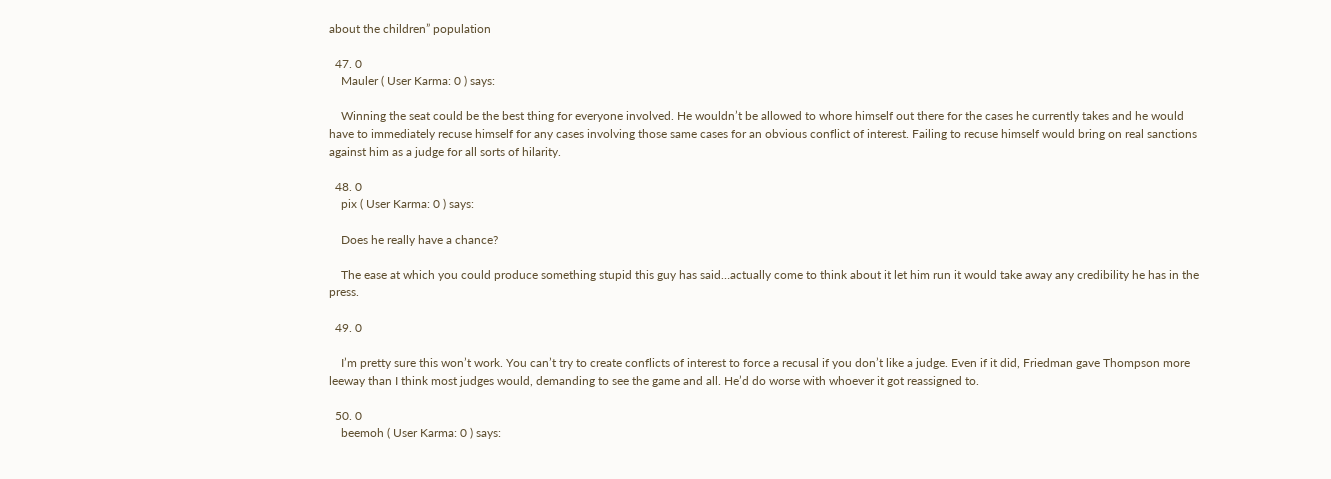about the children” population

  47. 0
    Mauler ( User Karma: 0 ) says:

    Winning the seat could be the best thing for everyone involved. He wouldn’t be allowed to whore himself out there for the cases he currently takes and he would have to immediately recuse himself for any cases involving those same cases for an obvious conflict of interest. Failing to recuse himself would bring on real sanctions against him as a judge for all sorts of hilarity.

  48. 0
    pix ( User Karma: 0 ) says:

    Does he really have a chance?

    The ease at which you could produce something stupid this guy has said…actually come to think about it let him run it would take away any credibility he has in the press.

  49. 0

    I’m pretty sure this won’t work. You can’t try to create conflicts of interest to force a recusal if you don’t like a judge. Even if it did, Friedman gave Thompson more leeway than I think most judges would, demanding to see the game and all. He’d do worse with whoever it got reassigned to.

  50. 0
    beemoh ( User Karma: 0 ) says: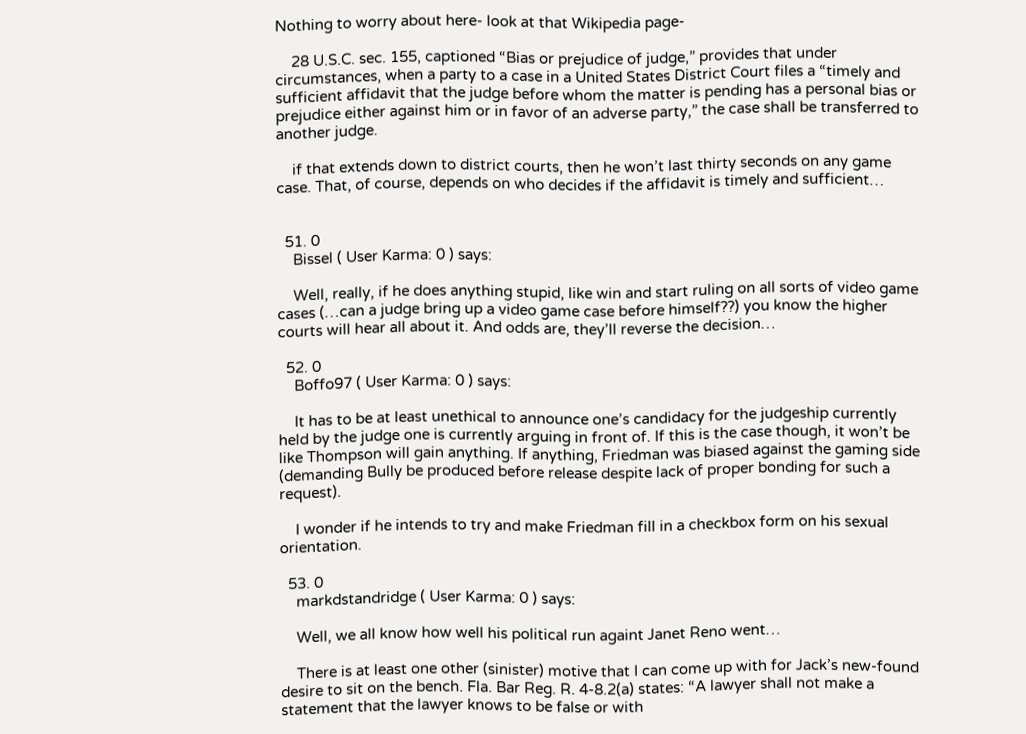Nothing to worry about here- look at that Wikipedia page-

    28 U.S.C. sec. 155, captioned “Bias or prejudice of judge,” provides that under circumstances, when a party to a case in a United States District Court files a “timely and sufficient affidavit that the judge before whom the matter is pending has a personal bias or prejudice either against him or in favor of an adverse party,” the case shall be transferred to another judge.

    if that extends down to district courts, then he won’t last thirty seconds on any game case. That, of course, depends on who decides if the affidavit is timely and sufficient…


  51. 0
    Bissel ( User Karma: 0 ) says:

    Well, really, if he does anything stupid, like win and start ruling on all sorts of video game cases (…can a judge bring up a video game case before himself??) you know the higher courts will hear all about it. And odds are, they’ll reverse the decision…

  52. 0
    Boffo97 ( User Karma: 0 ) says:

    It has to be at least unethical to announce one’s candidacy for the judgeship currently held by the judge one is currently arguing in front of. If this is the case though, it won’t be like Thompson will gain anything. If anything, Friedman was biased against the gaming side (demanding Bully be produced before release despite lack of proper bonding for such a request).

    I wonder if he intends to try and make Friedman fill in a checkbox form on his sexual orientation.

  53. 0
    markdstandridge ( User Karma: 0 ) says:

    Well, we all know how well his political run againt Janet Reno went…

    There is at least one other (sinister) motive that I can come up with for Jack’s new-found desire to sit on the bench. Fla. Bar Reg. R. 4-8.2(a) states: “A lawyer shall not make a statement that the lawyer knows to be false or with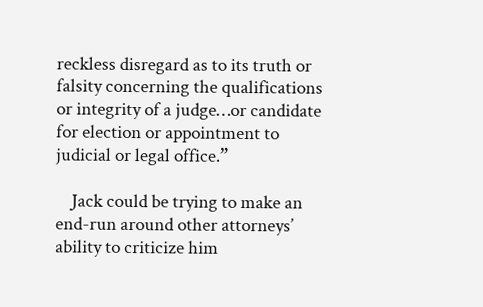reckless disregard as to its truth or falsity concerning the qualifications or integrity of a judge…or candidate for election or appointment to judicial or legal office.”

    Jack could be trying to make an end-run around other attorneys’ ability to criticize him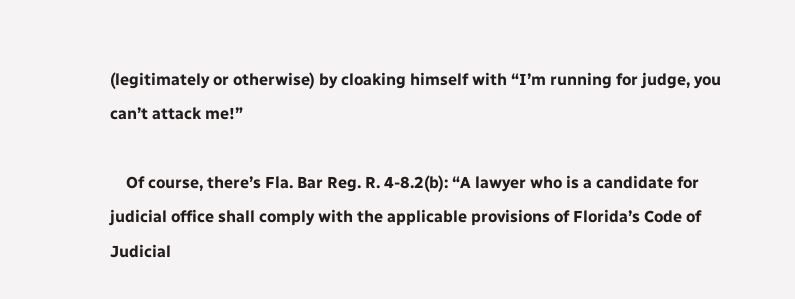(legitimately or otherwise) by cloaking himself with “I’m running for judge, you can’t attack me!”

    Of course, there’s Fla. Bar Reg. R. 4-8.2(b): “A lawyer who is a candidate for judicial office shall comply with the applicable provisions of Florida’s Code of Judicial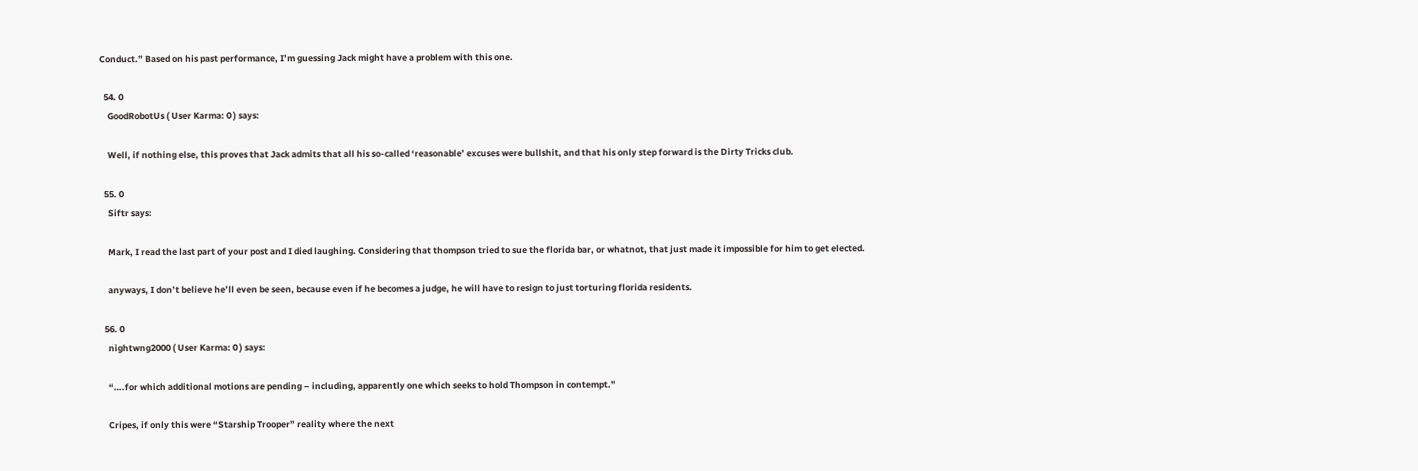Conduct.” Based on his past performance, I’m guessing Jack might have a problem with this one.

  54. 0
    GoodRobotUs ( User Karma: 0 ) says:

    Well, if nothing else, this proves that Jack admits that all his so-called ‘reasonable’ excuses were bullshit, and that his only step forward is the Dirty Tricks club.

  55. 0
    Siftr says:

    Mark, I read the last part of your post and I died laughing. Considering that thompson tried to sue the florida bar, or whatnot, that just made it impossible for him to get elected.

    anyways, I don’t believe he’ll even be seen, because even if he becomes a judge, he will have to resign to just torturing florida residents.

  56. 0
    nightwng2000 ( User Karma: 0 ) says:

    “….for which additional motions are pending – including, apparently one which seeks to hold Thompson in contempt.”

    Cripes, if only this were “Starship Trooper” reality where the next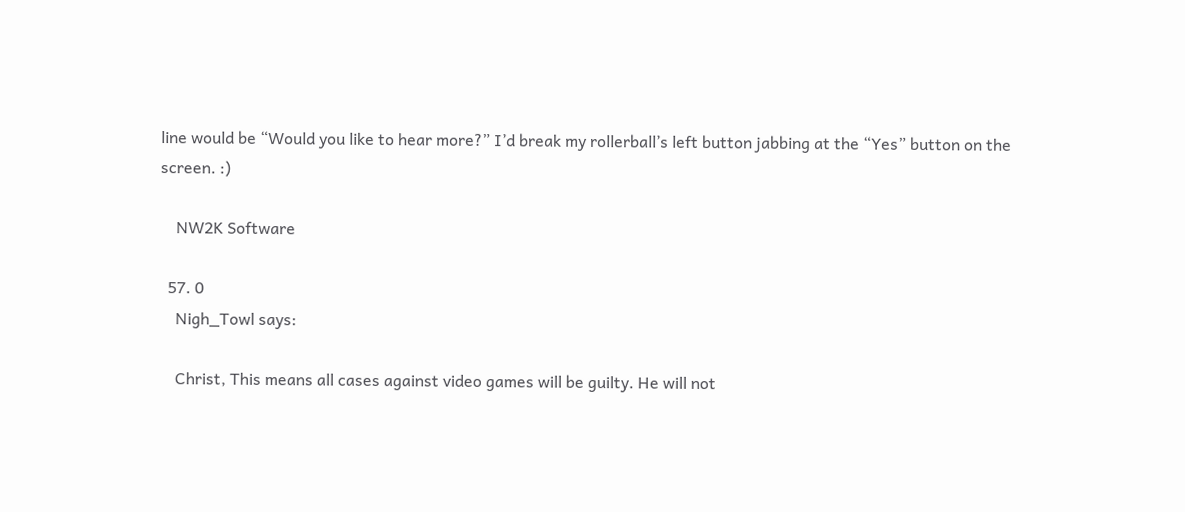line would be “Would you like to hear more?” I’d break my rollerball’s left button jabbing at the “Yes” button on the screen. :)

    NW2K Software

  57. 0
    Nigh_Towl says:

    Christ, This means all cases against video games will be guilty. He will not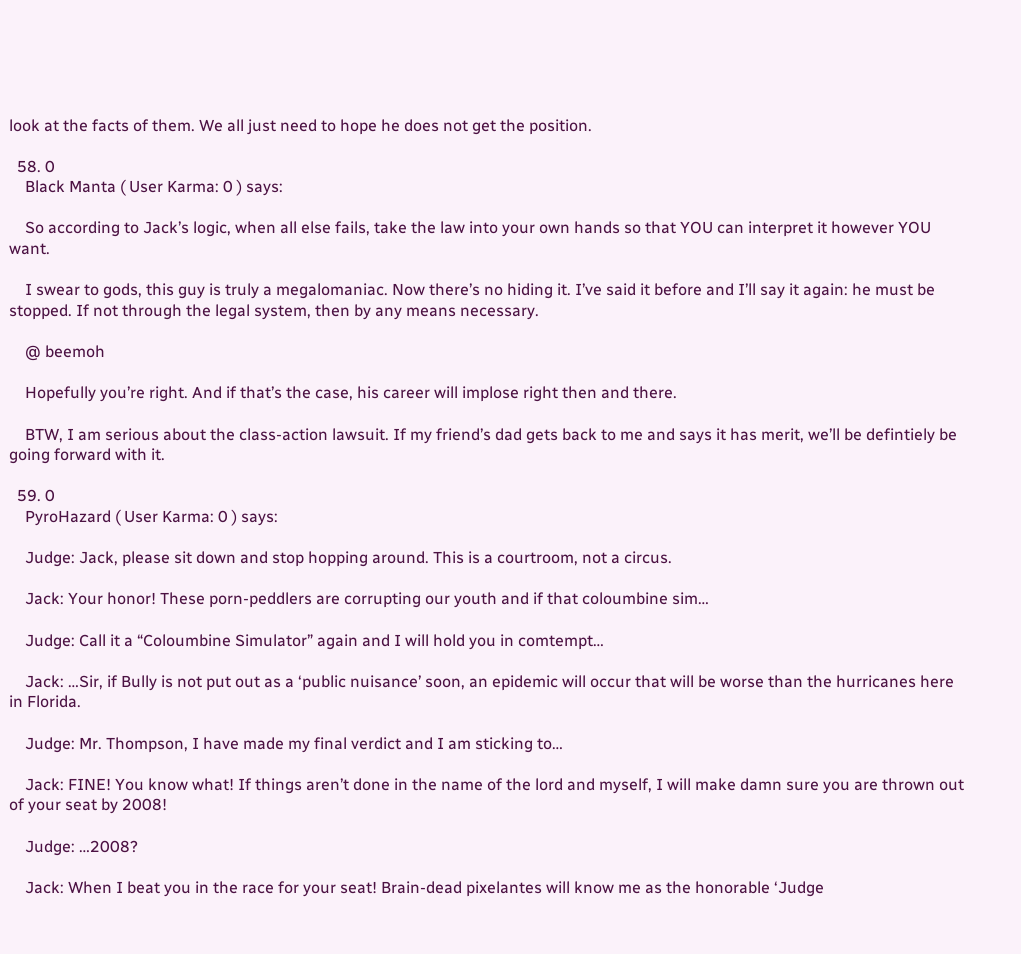look at the facts of them. We all just need to hope he does not get the position.

  58. 0
    Black Manta ( User Karma: 0 ) says:

    So according to Jack’s logic, when all else fails, take the law into your own hands so that YOU can interpret it however YOU want.

    I swear to gods, this guy is truly a megalomaniac. Now there’s no hiding it. I’ve said it before and I’ll say it again: he must be stopped. If not through the legal system, then by any means necessary.

    @ beemoh

    Hopefully you’re right. And if that’s the case, his career will implose right then and there.

    BTW, I am serious about the class-action lawsuit. If my friend’s dad gets back to me and says it has merit, we’ll be defintiely be going forward with it.

  59. 0
    PyroHazard ( User Karma: 0 ) says:

    Judge: Jack, please sit down and stop hopping around. This is a courtroom, not a circus.

    Jack: Your honor! These porn-peddlers are corrupting our youth and if that coloumbine sim…

    Judge: Call it a “Coloumbine Simulator” again and I will hold you in comtempt…

    Jack: …Sir, if Bully is not put out as a ‘public nuisance’ soon, an epidemic will occur that will be worse than the hurricanes here in Florida.

    Judge: Mr. Thompson, I have made my final verdict and I am sticking to…

    Jack: FINE! You know what! If things aren’t done in the name of the lord and myself, I will make damn sure you are thrown out of your seat by 2008!

    Judge: …2008?

    Jack: When I beat you in the race for your seat! Brain-dead pixelantes will know me as the honorable ‘Judge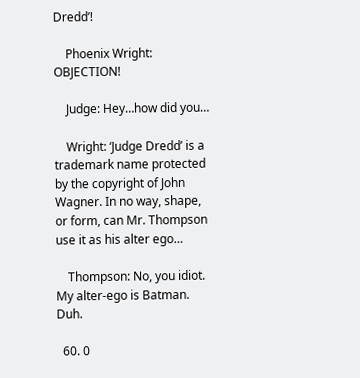Dredd’!

    Phoenix Wright: OBJECTION!

    Judge: Hey…how did you…

    Wright: ‘Judge Dredd’ is a trademark name protected by the copyright of John Wagner. In no way, shape, or form, can Mr. Thompson use it as his alter ego…

    Thompson: No, you idiot. My alter-ego is Batman. Duh.

  60. 0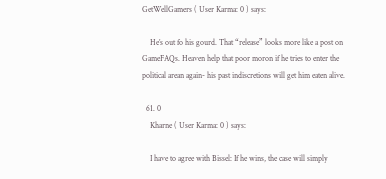GetWellGamers ( User Karma: 0 ) says:

    He’s out fo his gourd. That “release” looks more like a post on GameFAQs. Heaven help that poor moron if he tries to enter the political arean again- his past indiscretions will get him eaten alive.

  61. 0
    Kharne ( User Karma: 0 ) says:

    I have to agree with Bissel: If he wins, the case will simply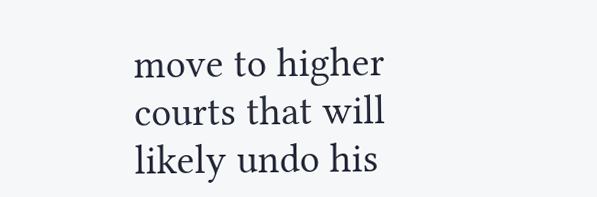move to higher courts that will likely undo his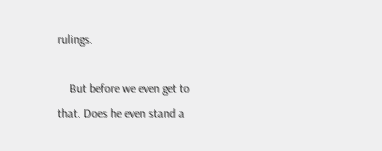rulings.

    But before we even get to that. Does he even stand a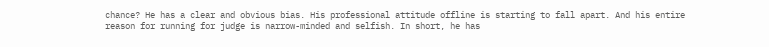chance? He has a clear and obvious bias. His professional attitude offline is starting to fall apart. And his entire reason for running for judge is narrow-minded and selfish. In short, he has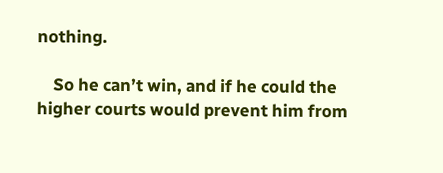nothing.

    So he can’t win, and if he could the higher courts would prevent him from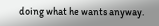doing what he wants anyway.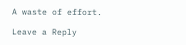A waste of effort.

Leave a Reply